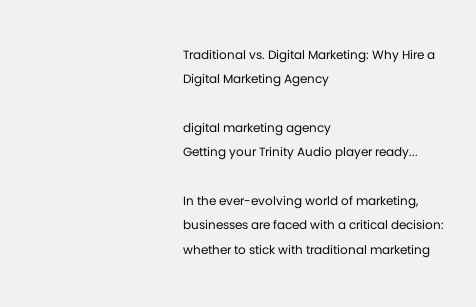Traditional vs. Digital Marketing: Why Hire a Digital Marketing Agency

digital marketing agency
Getting your Trinity Audio player ready...

In the ever-evolving world of marketing, businesses are faced with a critical decision: whether to stick with traditional marketing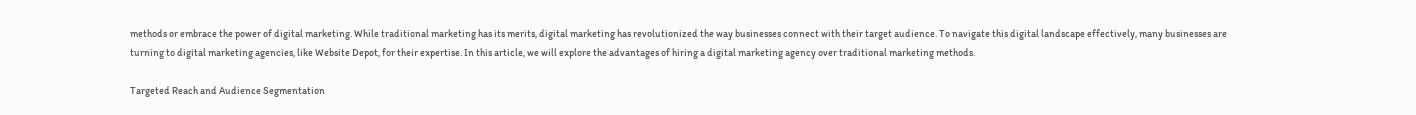methods or embrace the power of digital marketing. While traditional marketing has its merits, digital marketing has revolutionized the way businesses connect with their target audience. To navigate this digital landscape effectively, many businesses are turning to digital marketing agencies, like Website Depot, for their expertise. In this article, we will explore the advantages of hiring a digital marketing agency over traditional marketing methods.

Targeted Reach and Audience Segmentation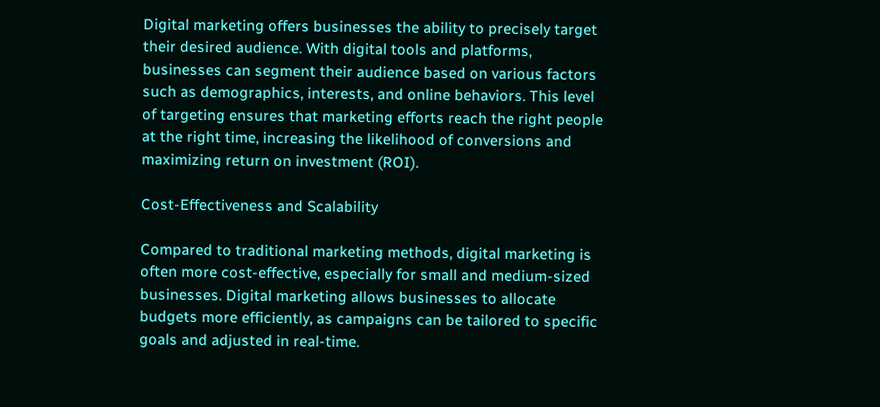Digital marketing offers businesses the ability to precisely target their desired audience. With digital tools and platforms, businesses can segment their audience based on various factors such as demographics, interests, and online behaviors. This level of targeting ensures that marketing efforts reach the right people at the right time, increasing the likelihood of conversions and maximizing return on investment (ROI).

Cost-Effectiveness and Scalability

Compared to traditional marketing methods, digital marketing is often more cost-effective, especially for small and medium-sized businesses. Digital marketing allows businesses to allocate budgets more efficiently, as campaigns can be tailored to specific goals and adjusted in real-time.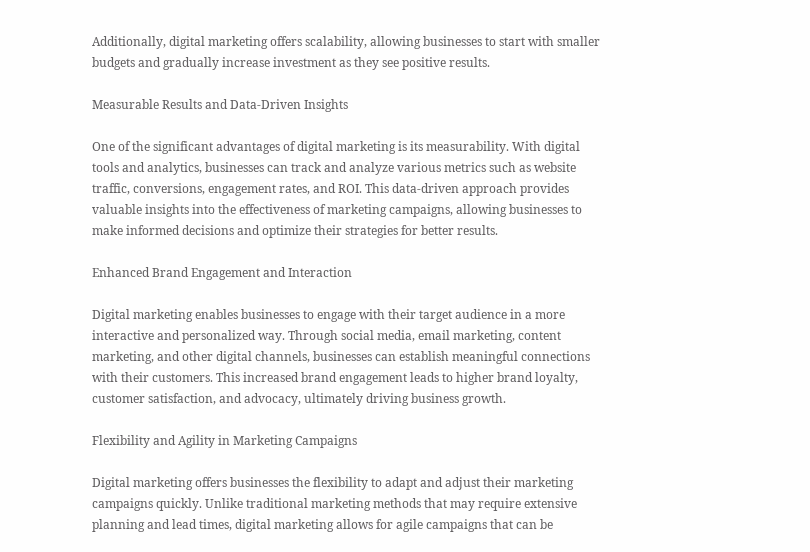Additionally, digital marketing offers scalability, allowing businesses to start with smaller budgets and gradually increase investment as they see positive results.

Measurable Results and Data-Driven Insights

One of the significant advantages of digital marketing is its measurability. With digital tools and analytics, businesses can track and analyze various metrics such as website traffic, conversions, engagement rates, and ROI. This data-driven approach provides valuable insights into the effectiveness of marketing campaigns, allowing businesses to make informed decisions and optimize their strategies for better results.

Enhanced Brand Engagement and Interaction

Digital marketing enables businesses to engage with their target audience in a more interactive and personalized way. Through social media, email marketing, content marketing, and other digital channels, businesses can establish meaningful connections with their customers. This increased brand engagement leads to higher brand loyalty, customer satisfaction, and advocacy, ultimately driving business growth.

Flexibility and Agility in Marketing Campaigns

Digital marketing offers businesses the flexibility to adapt and adjust their marketing campaigns quickly. Unlike traditional marketing methods that may require extensive planning and lead times, digital marketing allows for agile campaigns that can be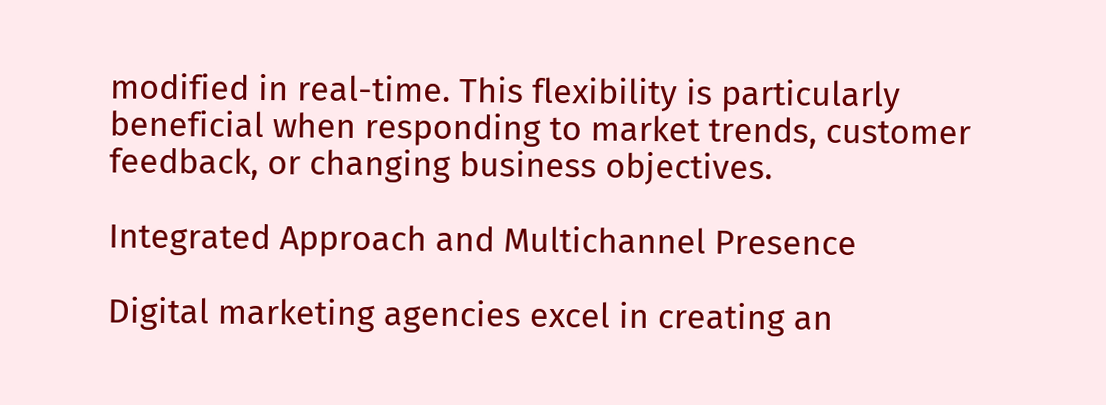modified in real-time. This flexibility is particularly beneficial when responding to market trends, customer feedback, or changing business objectives.

Integrated Approach and Multichannel Presence

Digital marketing agencies excel in creating an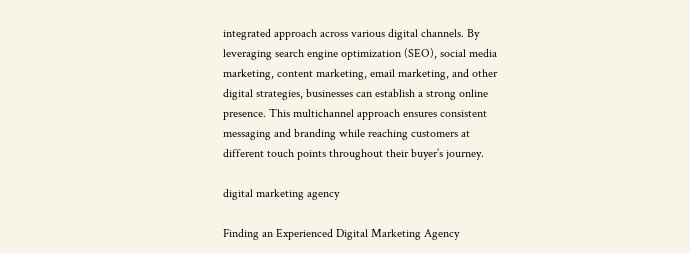integrated approach across various digital channels. By leveraging search engine optimization (SEO), social media marketing, content marketing, email marketing, and other digital strategies, businesses can establish a strong online presence. This multichannel approach ensures consistent messaging and branding while reaching customers at different touch points throughout their buyer’s journey.

digital marketing agency

Finding an Experienced Digital Marketing Agency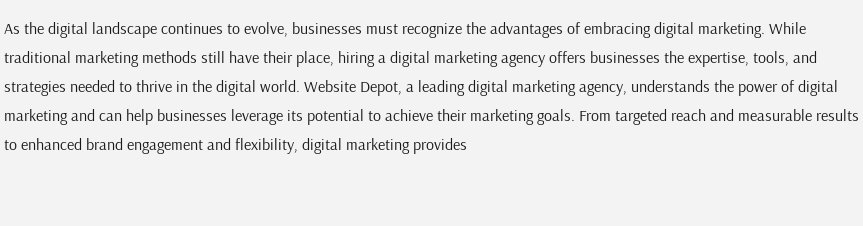As the digital landscape continues to evolve, businesses must recognize the advantages of embracing digital marketing. While traditional marketing methods still have their place, hiring a digital marketing agency offers businesses the expertise, tools, and strategies needed to thrive in the digital world. Website Depot, a leading digital marketing agency, understands the power of digital marketing and can help businesses leverage its potential to achieve their marketing goals. From targeted reach and measurable results to enhanced brand engagement and flexibility, digital marketing provides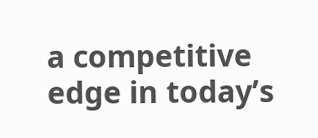a competitive edge in today’s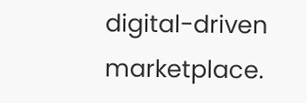digital-driven marketplace.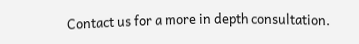Contact us for a more in depth consultation.